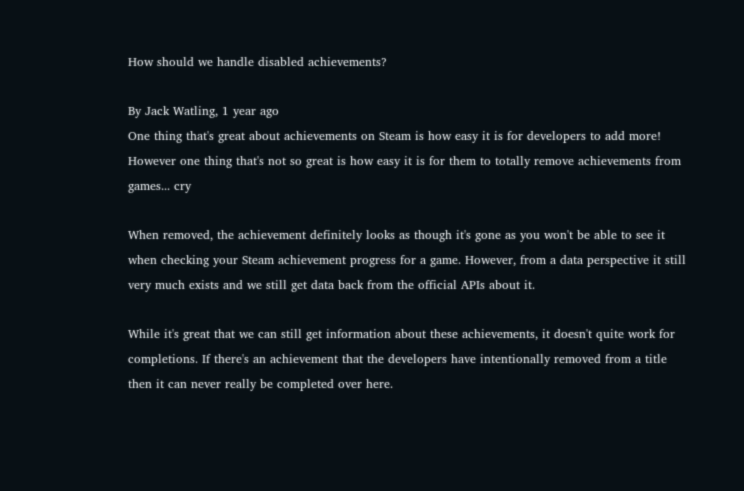How should we handle disabled achievements?

By Jack Watling, 1 year ago
One thing that's great about achievements on Steam is how easy it is for developers to add more! However one thing that's not so great is how easy it is for them to totally remove achievements from games... cry

When removed, the achievement definitely looks as though it's gone as you won't be able to see it when checking your Steam achievement progress for a game. However, from a data perspective it still very much exists and we still get data back from the official APIs about it.

While it's great that we can still get information about these achievements, it doesn't quite work for completions. If there's an achievement that the developers have intentionally removed from a title then it can never really be completed over here.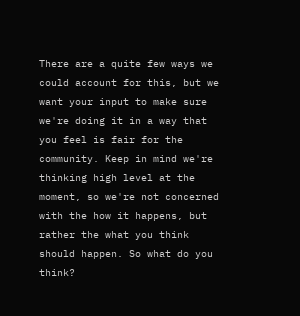There are a quite few ways we could account for this, but we want your input to make sure we're doing it in a way that you feel is fair for the community. Keep in mind we're thinking high level at the moment, so we're not concerned with the how it happens, but rather the what you think should happen. So what do you think?